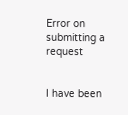Error on submitting a request


I have been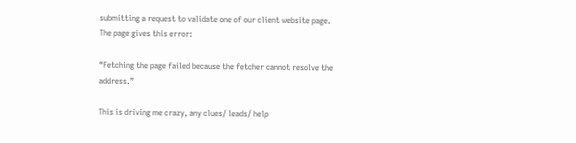submitting a request to validate one of our client website page. The page gives this error:

“Fetching the page failed because the fetcher cannot resolve the address.”

This is driving me crazy, any clues/ leads/ help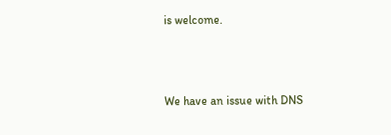is welcome.



We have an issue with DNS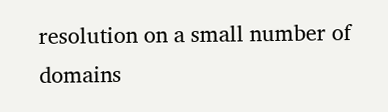resolution on a small number of domains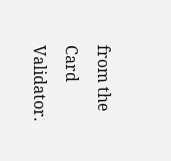from the Card Validator.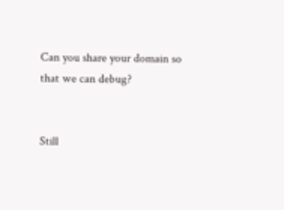Can you share your domain so that we can debug?


Still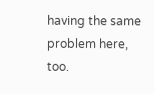having the same problem here, too.